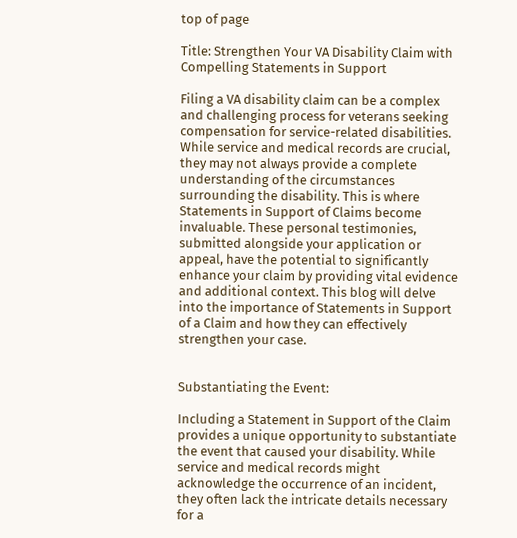top of page

Title: Strengthen Your VA Disability Claim with Compelling Statements in Support

Filing a VA disability claim can be a complex and challenging process for veterans seeking compensation for service-related disabilities. While service and medical records are crucial, they may not always provide a complete understanding of the circumstances surrounding the disability. This is where Statements in Support of Claims become invaluable. These personal testimonies, submitted alongside your application or appeal, have the potential to significantly enhance your claim by providing vital evidence and additional context. This blog will delve into the importance of Statements in Support of a Claim and how they can effectively strengthen your case.


Substantiating the Event:

Including a Statement in Support of the Claim provides a unique opportunity to substantiate the event that caused your disability. While service and medical records might acknowledge the occurrence of an incident, they often lack the intricate details necessary for a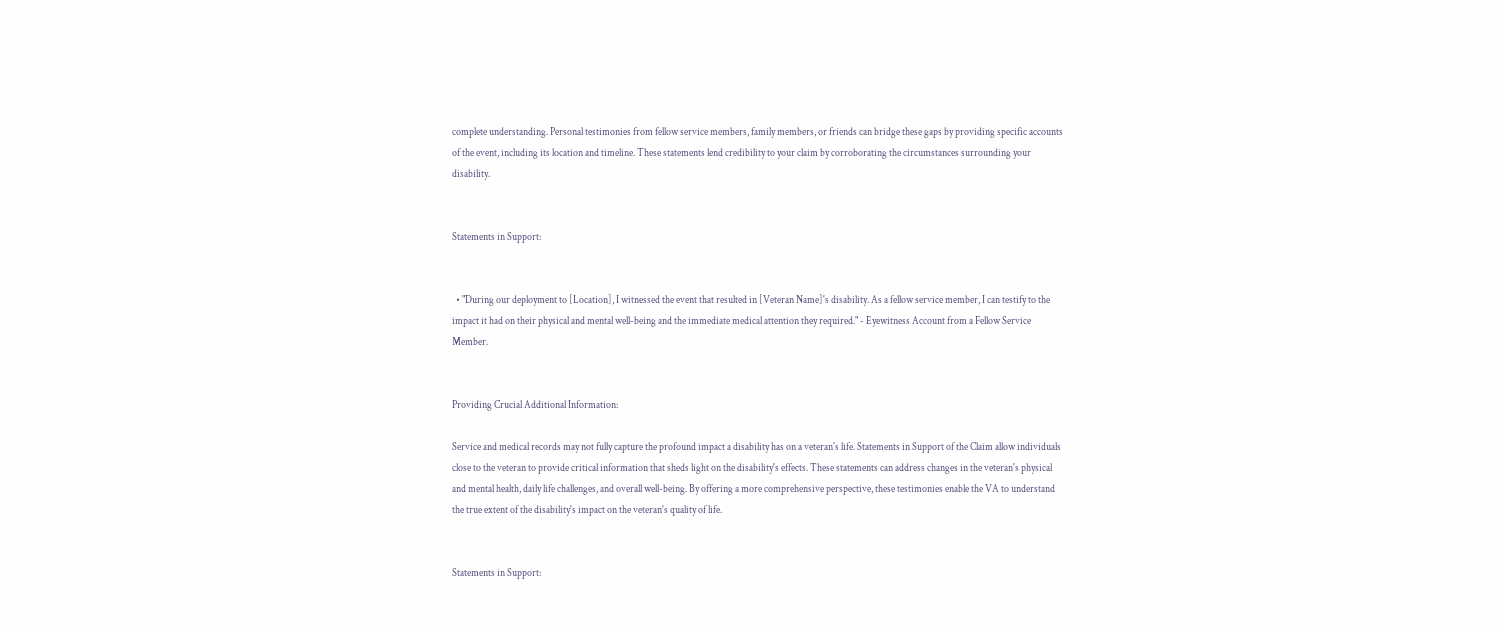complete understanding. Personal testimonies from fellow service members, family members, or friends can bridge these gaps by providing specific accounts of the event, including its location and timeline. These statements lend credibility to your claim by corroborating the circumstances surrounding your disability.


Statements in Support:


  • "During our deployment to [Location], I witnessed the event that resulted in [Veteran Name]'s disability. As a fellow service member, I can testify to the impact it had on their physical and mental well-being and the immediate medical attention they required." - Eyewitness Account from a Fellow Service Member.


Providing Crucial Additional Information:

Service and medical records may not fully capture the profound impact a disability has on a veteran's life. Statements in Support of the Claim allow individuals close to the veteran to provide critical information that sheds light on the disability's effects. These statements can address changes in the veteran's physical and mental health, daily life challenges, and overall well-being. By offering a more comprehensive perspective, these testimonies enable the VA to understand the true extent of the disability's impact on the veteran's quality of life.


Statements in Support: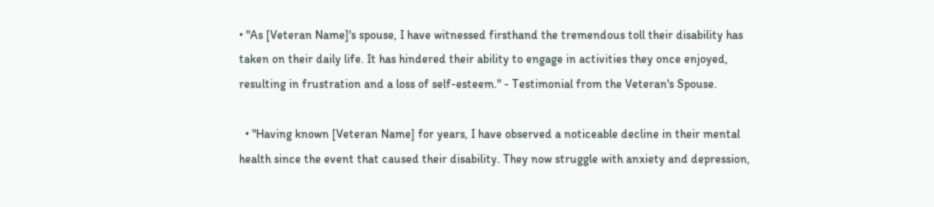• "As [Veteran Name]'s spouse, I have witnessed firsthand the tremendous toll their disability has taken on their daily life. It has hindered their ability to engage in activities they once enjoyed, resulting in frustration and a loss of self-esteem." - Testimonial from the Veteran's Spouse.

  • "Having known [Veteran Name] for years, I have observed a noticeable decline in their mental health since the event that caused their disability. They now struggle with anxiety and depression,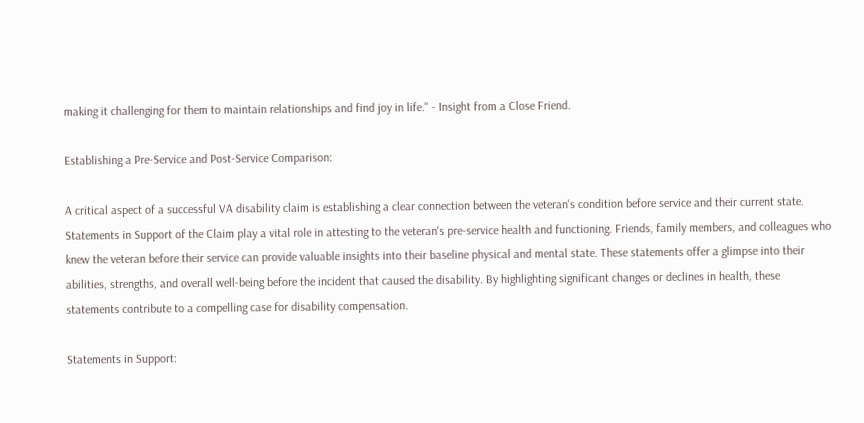making it challenging for them to maintain relationships and find joy in life." - Insight from a Close Friend.

Establishing a Pre-Service and Post-Service Comparison:

A critical aspect of a successful VA disability claim is establishing a clear connection between the veteran's condition before service and their current state. Statements in Support of the Claim play a vital role in attesting to the veteran's pre-service health and functioning. Friends, family members, and colleagues who knew the veteran before their service can provide valuable insights into their baseline physical and mental state. These statements offer a glimpse into their abilities, strengths, and overall well-being before the incident that caused the disability. By highlighting significant changes or declines in health, these statements contribute to a compelling case for disability compensation.

Statements in Support: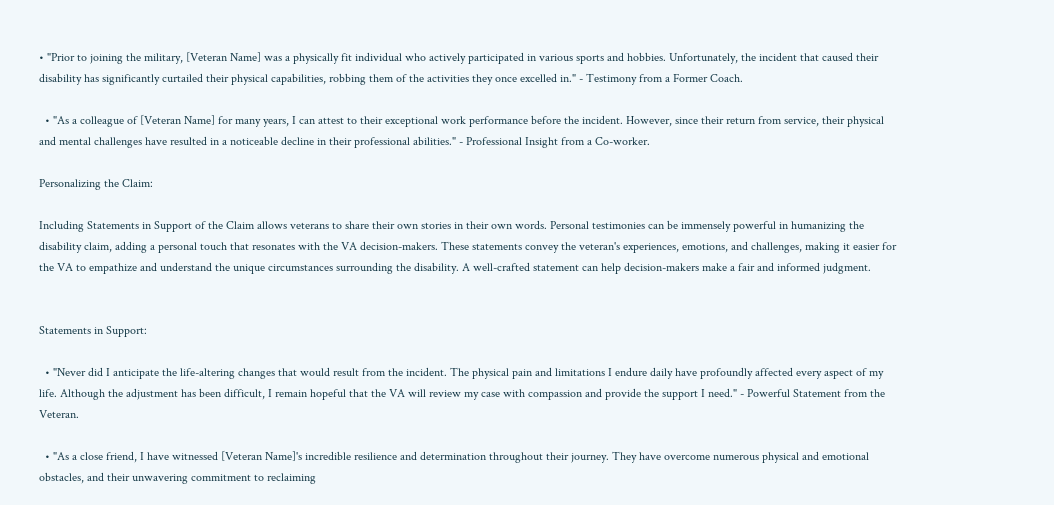• "Prior to joining the military, [Veteran Name] was a physically fit individual who actively participated in various sports and hobbies. Unfortunately, the incident that caused their disability has significantly curtailed their physical capabilities, robbing them of the activities they once excelled in." - Testimony from a Former Coach.

  • "As a colleague of [Veteran Name] for many years, I can attest to their exceptional work performance before the incident. However, since their return from service, their physical and mental challenges have resulted in a noticeable decline in their professional abilities." - Professional Insight from a Co-worker.

Personalizing the Claim:

Including Statements in Support of the Claim allows veterans to share their own stories in their own words. Personal testimonies can be immensely powerful in humanizing the disability claim, adding a personal touch that resonates with the VA decision-makers. These statements convey the veteran's experiences, emotions, and challenges, making it easier for the VA to empathize and understand the unique circumstances surrounding the disability. A well-crafted statement can help decision-makers make a fair and informed judgment.


Statements in Support:

  • "Never did I anticipate the life-altering changes that would result from the incident. The physical pain and limitations I endure daily have profoundly affected every aspect of my life. Although the adjustment has been difficult, I remain hopeful that the VA will review my case with compassion and provide the support I need." - Powerful Statement from the Veteran.

  • "As a close friend, I have witnessed [Veteran Name]'s incredible resilience and determination throughout their journey. They have overcome numerous physical and emotional obstacles, and their unwavering commitment to reclaiming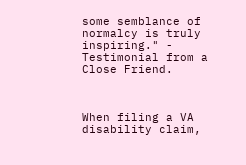some semblance of normalcy is truly inspiring." - Testimonial from a Close Friend.



When filing a VA disability claim,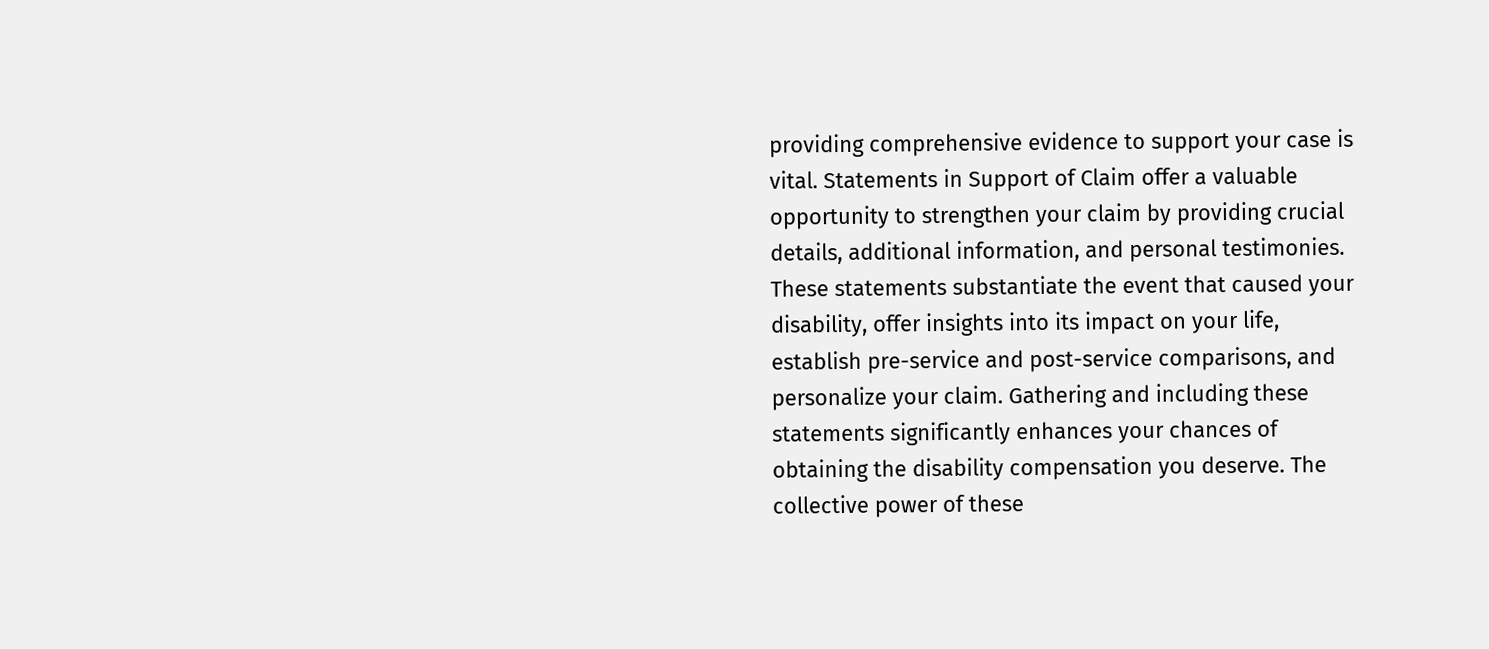providing comprehensive evidence to support your case is vital. Statements in Support of Claim offer a valuable opportunity to strengthen your claim by providing crucial details, additional information, and personal testimonies. These statements substantiate the event that caused your disability, offer insights into its impact on your life, establish pre-service and post-service comparisons, and personalize your claim. Gathering and including these statements significantly enhances your chances of obtaining the disability compensation you deserve. The collective power of these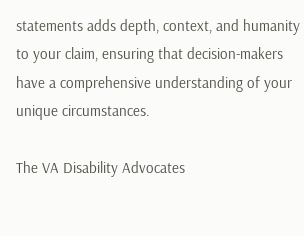statements adds depth, context, and humanity to your claim, ensuring that decision-makers have a comprehensive understanding of your unique circumstances.

The VA Disability Advocates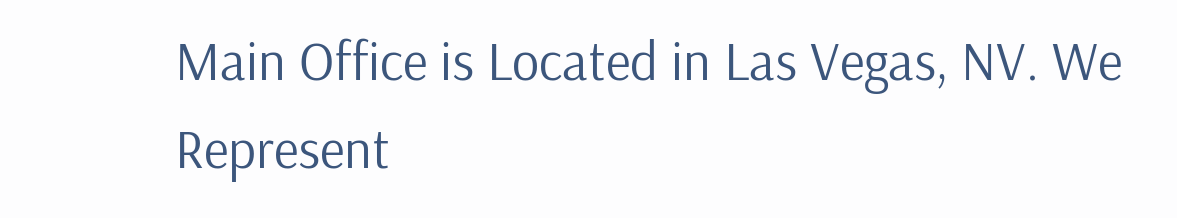Main Office is Located in Las Vegas, NV. We Represent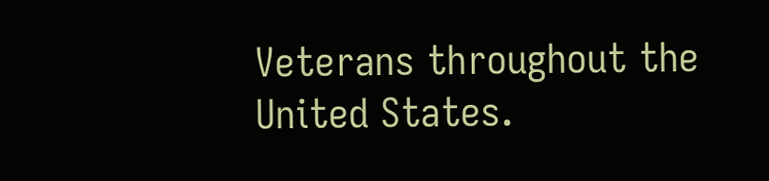Veterans throughout the United States.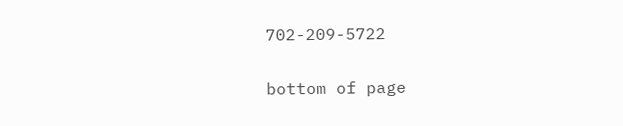702-209-5722

bottom of page